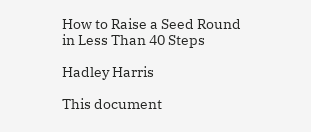How to Raise a Seed Round in Less Than 40 Steps

Hadley Harris

This document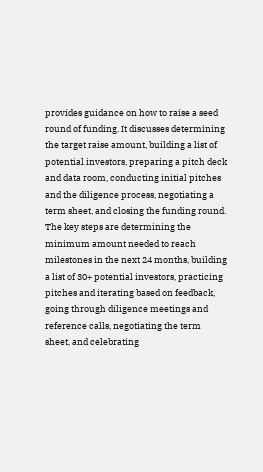provides guidance on how to raise a seed round of funding. It discusses determining the target raise amount, building a list of potential investors, preparing a pitch deck and data room, conducting initial pitches and the diligence process, negotiating a term sheet, and closing the funding round. The key steps are determining the minimum amount needed to reach milestones in the next 24 months, building a list of 30+ potential investors, practicing pitches and iterating based on feedback, going through diligence meetings and reference calls, negotiating the term sheet, and celebrating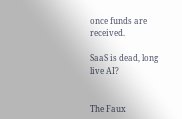once funds are received.

SaaS is dead, long live AI?


The Faux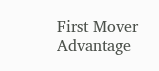First Mover Advantage